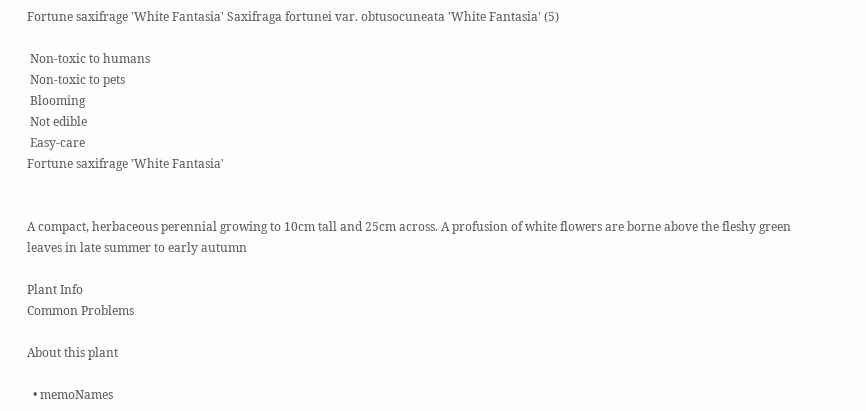Fortune saxifrage 'White Fantasia' Saxifraga fortunei var. obtusocuneata 'White Fantasia' (5)

 Non-toxic to humans
 Non-toxic to pets
 Blooming
 Not edible
 Easy-care
Fortune saxifrage 'White Fantasia'


A compact, herbaceous perennial growing to 10cm tall and 25cm across. A profusion of white flowers are borne above the fleshy green leaves in late summer to early autumn

Plant Info
Common Problems

About this plant

  • memoNames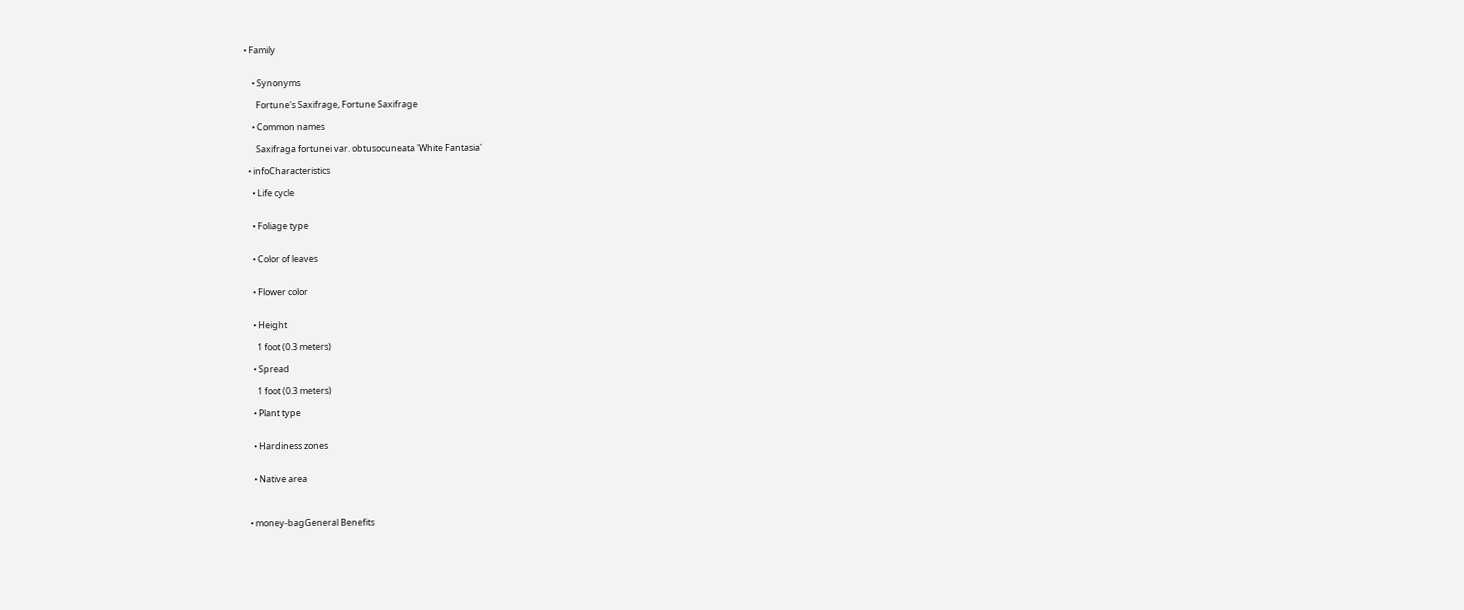• Family


    • Synonyms

      Fortune's Saxifrage, Fortune Saxifrage

    • Common names

      Saxifraga fortunei var. obtusocuneata 'White Fantasia'

  • infoCharacteristics

    • Life cycle


    • Foliage type


    • Color of leaves


    • Flower color


    • Height

      1 foot (0.3 meters)

    • Spread

      1 foot (0.3 meters)

    • Plant type


    • Hardiness zones


    • Native area



  • money-bagGeneral Benefits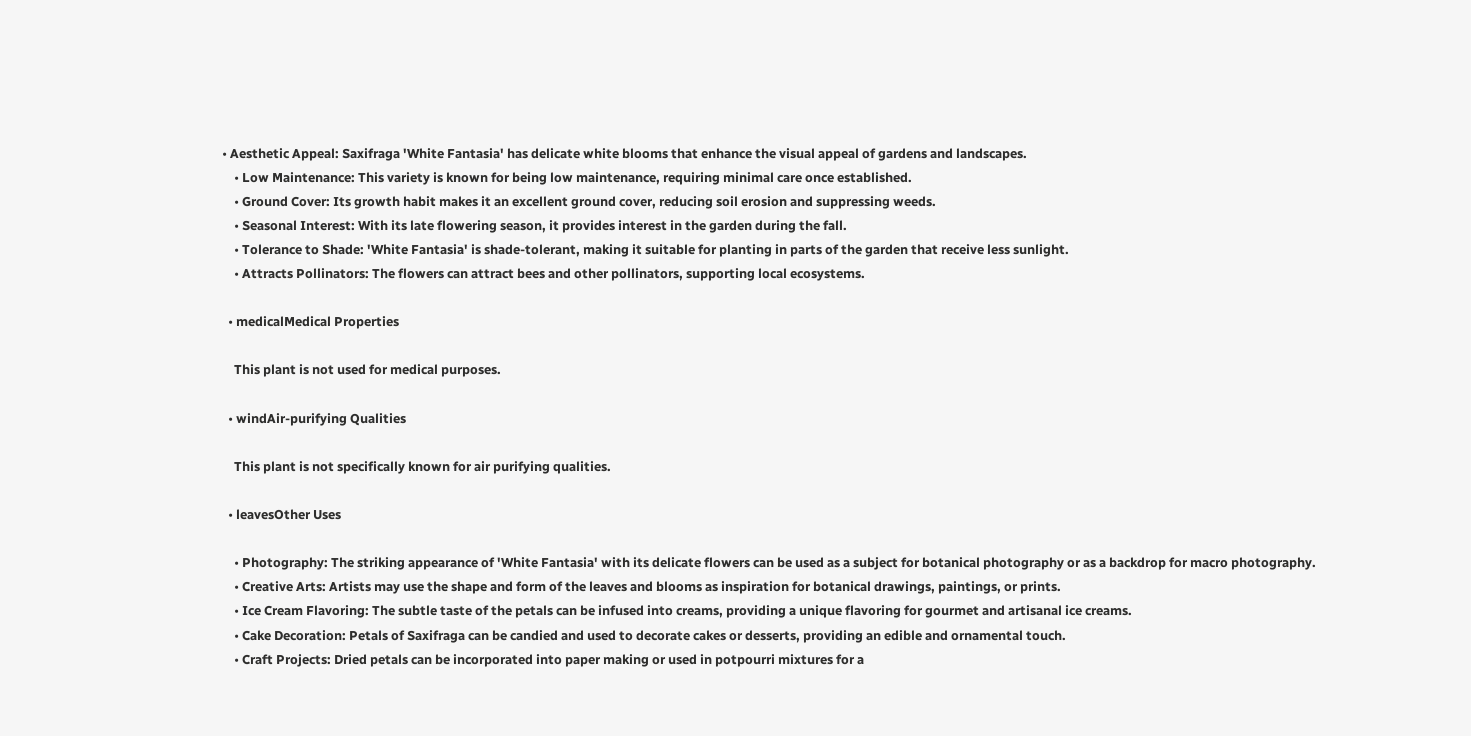• Aesthetic Appeal: Saxifraga 'White Fantasia' has delicate white blooms that enhance the visual appeal of gardens and landscapes.
    • Low Maintenance: This variety is known for being low maintenance, requiring minimal care once established.
    • Ground Cover: Its growth habit makes it an excellent ground cover, reducing soil erosion and suppressing weeds.
    • Seasonal Interest: With its late flowering season, it provides interest in the garden during the fall.
    • Tolerance to Shade: 'White Fantasia' is shade-tolerant, making it suitable for planting in parts of the garden that receive less sunlight.
    • Attracts Pollinators: The flowers can attract bees and other pollinators, supporting local ecosystems.

  • medicalMedical Properties

    This plant is not used for medical purposes.

  • windAir-purifying Qualities

    This plant is not specifically known for air purifying qualities.

  • leavesOther Uses

    • Photography: The striking appearance of 'White Fantasia' with its delicate flowers can be used as a subject for botanical photography or as a backdrop for macro photography.
    • Creative Arts: Artists may use the shape and form of the leaves and blooms as inspiration for botanical drawings, paintings, or prints.
    • Ice Cream Flavoring: The subtle taste of the petals can be infused into creams, providing a unique flavoring for gourmet and artisanal ice creams.
    • Cake Decoration: Petals of Saxifraga can be candied and used to decorate cakes or desserts, providing an edible and ornamental touch.
    • Craft Projects: Dried petals can be incorporated into paper making or used in potpourri mixtures for a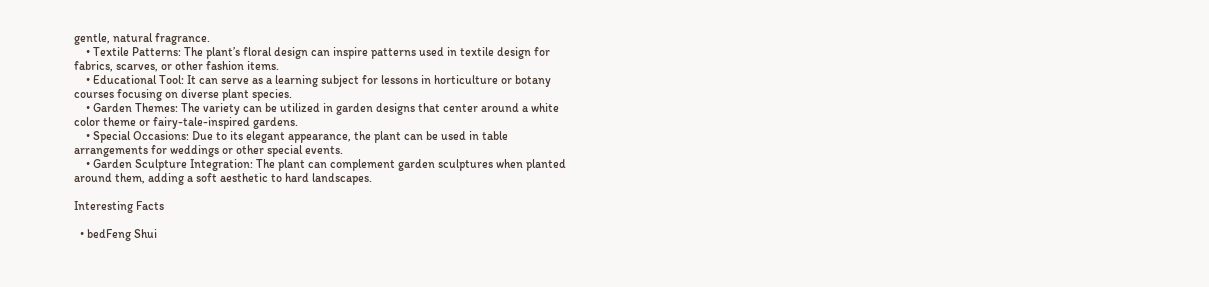gentle, natural fragrance.
    • Textile Patterns: The plant’s floral design can inspire patterns used in textile design for fabrics, scarves, or other fashion items.
    • Educational Tool: It can serve as a learning subject for lessons in horticulture or botany courses focusing on diverse plant species.
    • Garden Themes: The variety can be utilized in garden designs that center around a white color theme or fairy-tale-inspired gardens.
    • Special Occasions: Due to its elegant appearance, the plant can be used in table arrangements for weddings or other special events.
    • Garden Sculpture Integration: The plant can complement garden sculptures when planted around them, adding a soft aesthetic to hard landscapes.

Interesting Facts

  • bedFeng Shui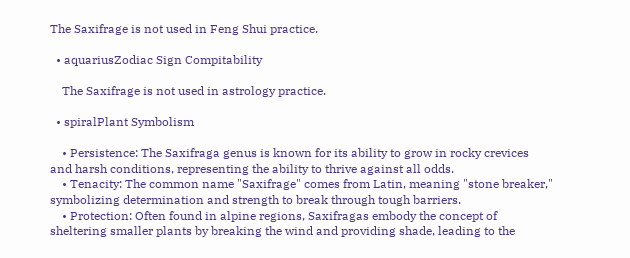The Saxifrage is not used in Feng Shui practice.

  • aquariusZodiac Sign Compitability

    The Saxifrage is not used in astrology practice.

  • spiralPlant Symbolism

    • Persistence: The Saxifraga genus is known for its ability to grow in rocky crevices and harsh conditions, representing the ability to thrive against all odds.
    • Tenacity: The common name "Saxifrage" comes from Latin, meaning "stone breaker," symbolizing determination and strength to break through tough barriers.
    • Protection: Often found in alpine regions, Saxifragas embody the concept of sheltering smaller plants by breaking the wind and providing shade, leading to the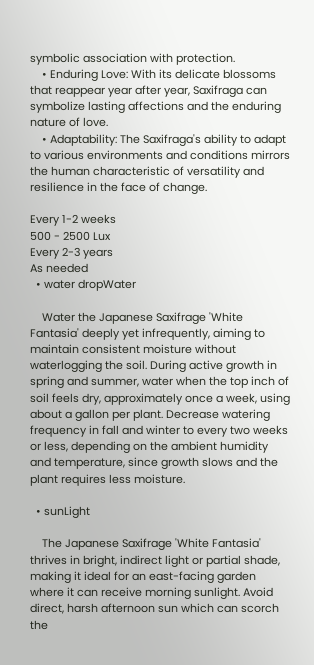symbolic association with protection.
    • Enduring Love: With its delicate blossoms that reappear year after year, Saxifraga can symbolize lasting affections and the enduring nature of love.
    • Adaptability: The Saxifraga's ability to adapt to various environments and conditions mirrors the human characteristic of versatility and resilience in the face of change.

Every 1-2 weeks
500 - 2500 Lux
Every 2-3 years
As needed
  • water dropWater

    Water the Japanese Saxifrage 'White Fantasia' deeply yet infrequently, aiming to maintain consistent moisture without waterlogging the soil. During active growth in spring and summer, water when the top inch of soil feels dry, approximately once a week, using about a gallon per plant. Decrease watering frequency in fall and winter to every two weeks or less, depending on the ambient humidity and temperature, since growth slows and the plant requires less moisture.

  • sunLight

    The Japanese Saxifrage 'White Fantasia' thrives in bright, indirect light or partial shade, making it ideal for an east-facing garden where it can receive morning sunlight. Avoid direct, harsh afternoon sun which can scorch the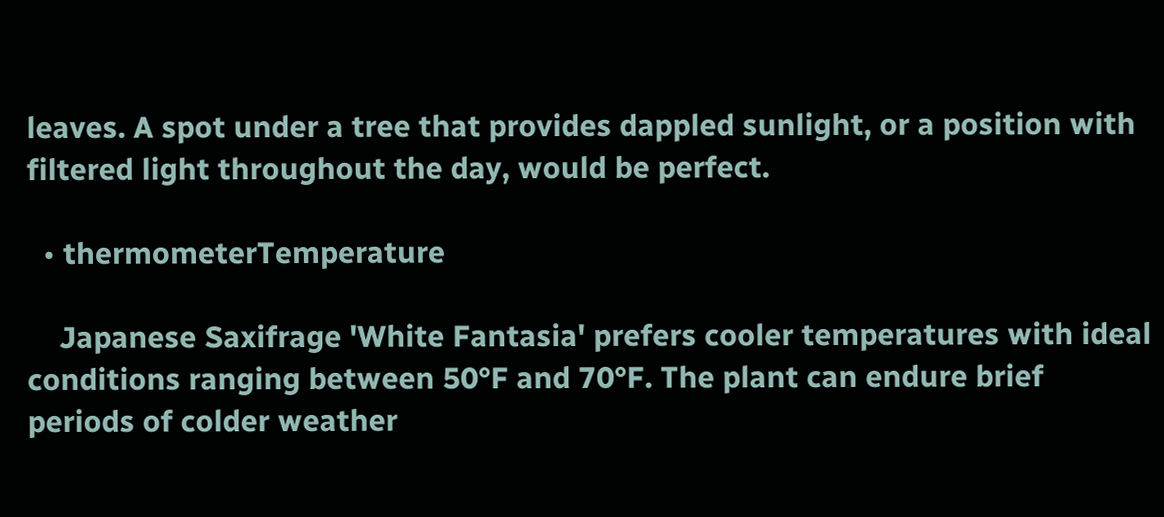leaves. A spot under a tree that provides dappled sunlight, or a position with filtered light throughout the day, would be perfect.

  • thermometerTemperature

    Japanese Saxifrage 'White Fantasia' prefers cooler temperatures with ideal conditions ranging between 50°F and 70°F. The plant can endure brief periods of colder weather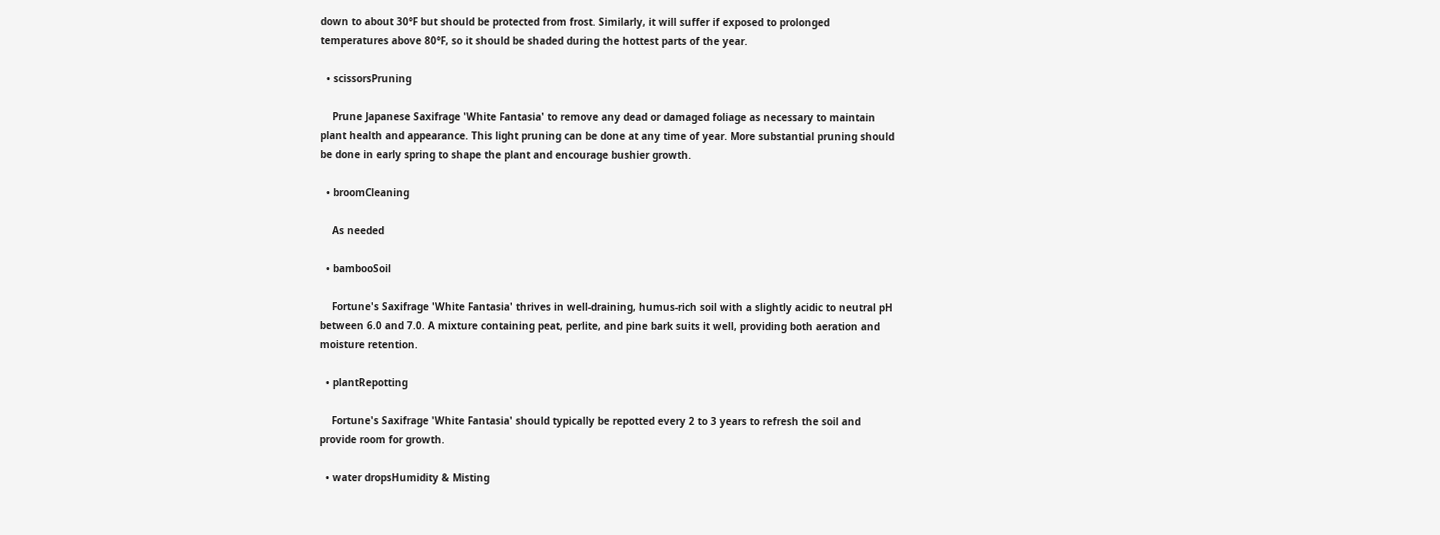down to about 30°F but should be protected from frost. Similarly, it will suffer if exposed to prolonged temperatures above 80°F, so it should be shaded during the hottest parts of the year.

  • scissorsPruning

    Prune Japanese Saxifrage 'White Fantasia' to remove any dead or damaged foliage as necessary to maintain plant health and appearance. This light pruning can be done at any time of year. More substantial pruning should be done in early spring to shape the plant and encourage bushier growth.

  • broomCleaning

    As needed

  • bambooSoil

    Fortune's Saxifrage 'White Fantasia' thrives in well-draining, humus-rich soil with a slightly acidic to neutral pH between 6.0 and 7.0. A mixture containing peat, perlite, and pine bark suits it well, providing both aeration and moisture retention.

  • plantRepotting

    Fortune's Saxifrage 'White Fantasia' should typically be repotted every 2 to 3 years to refresh the soil and provide room for growth.

  • water dropsHumidity & Misting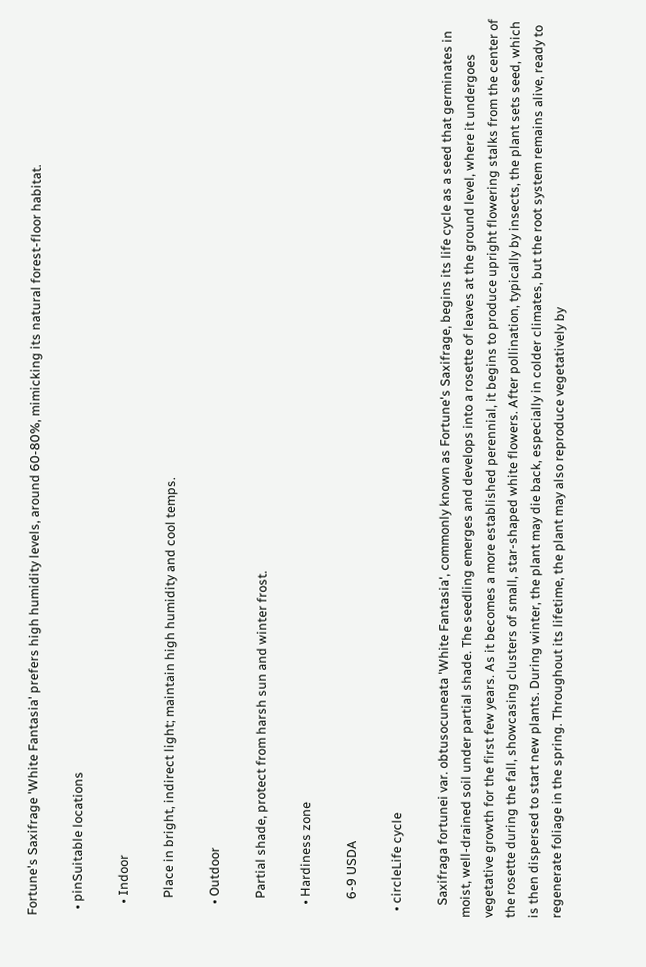Fortune's Saxifrage 'White Fantasia' prefers high humidity levels, around 60-80%, mimicking its natural forest-floor habitat.

  • pinSuitable locations

    • Indoor

      Place in bright, indirect light; maintain high humidity and cool temps.

    • Outdoor

      Partial shade, protect from harsh sun and winter frost.

    • Hardiness zone

      6-9 USDA

  • circleLife cycle

    Saxifraga fortunei var. obtusocuneata 'White Fantasia', commonly known as Fortune's Saxifrage, begins its life cycle as a seed that germinates in moist, well-drained soil under partial shade. The seedling emerges and develops into a rosette of leaves at the ground level, where it undergoes vegetative growth for the first few years. As it becomes a more established perennial, it begins to produce upright flowering stalks from the center of the rosette during the fall, showcasing clusters of small, star-shaped white flowers. After pollination, typically by insects, the plant sets seed, which is then dispersed to start new plants. During winter, the plant may die back, especially in colder climates, but the root system remains alive, ready to regenerate foliage in the spring. Throughout its lifetime, the plant may also reproduce vegetatively by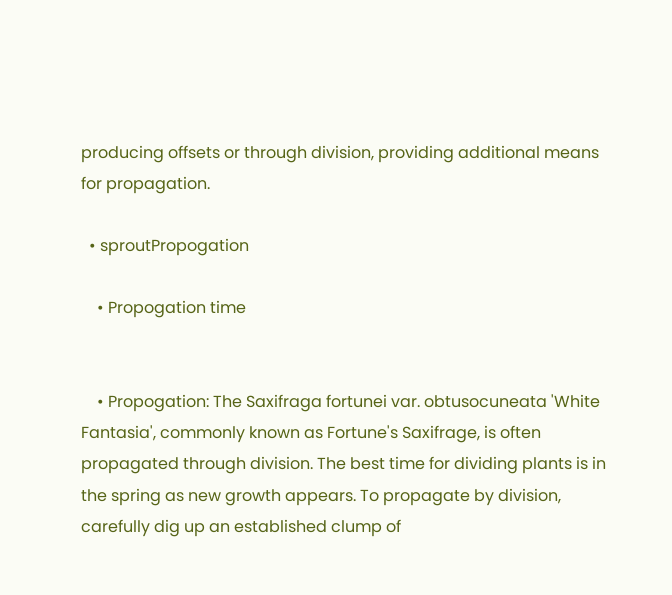producing offsets or through division, providing additional means for propagation.

  • sproutPropogation

    • Propogation time


    • Propogation: The Saxifraga fortunei var. obtusocuneata 'White Fantasia', commonly known as Fortune's Saxifrage, is often propagated through division. The best time for dividing plants is in the spring as new growth appears. To propagate by division, carefully dig up an established clump of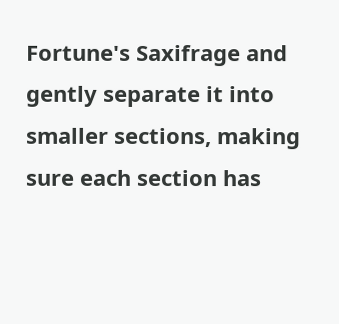Fortune's Saxifrage and gently separate it into smaller sections, making sure each section has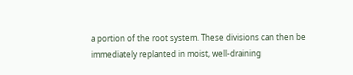a portion of the root system. These divisions can then be immediately replanted in moist, well-draining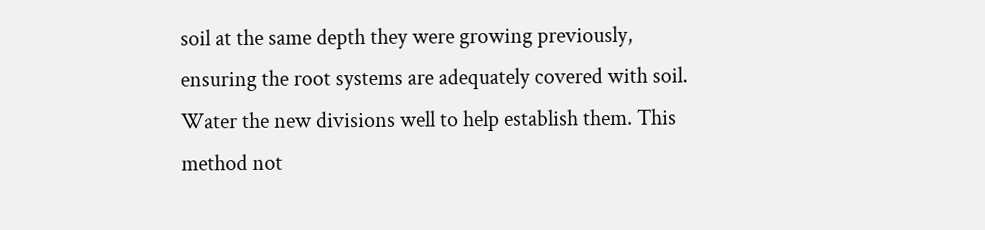soil at the same depth they were growing previously, ensuring the root systems are adequately covered with soil. Water the new divisions well to help establish them. This method not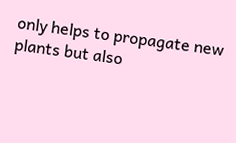only helps to propagate new plants but also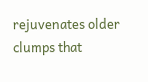rejuvenates older clumps that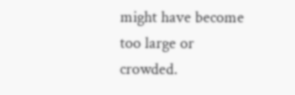might have become too large or crowded.